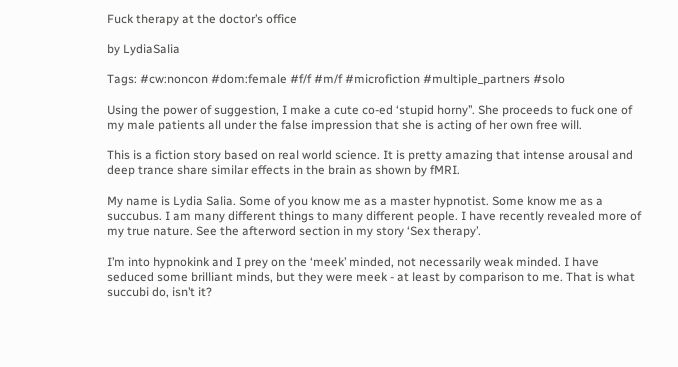Fuck therapy at the doctor’s office

by LydiaSalia

Tags: #cw:noncon #dom:female #f/f #m/f #microfiction #multiple_partners #solo

Using the power of suggestion, I make a cute co-ed ‘stupid horny’’. She proceeds to fuck one of my male patients all under the false impression that she is acting of her own free will.

This is a fiction story based on real world science. It is pretty amazing that intense arousal and deep trance share similar effects in the brain as shown by fMRI.

My name is Lydia Salia. Some of you know me as a master hypnotist. Some know me as a succubus. I am many different things to many different people. I have recently revealed more of my true nature. See the afterword section in my story ‘Sex therapy’.

I’m into hypnokink and I prey on the ‘meek’ minded, not necessarily weak minded. I have seduced some brilliant minds, but they were meek - at least by comparison to me. That is what succubi do, isn’t it?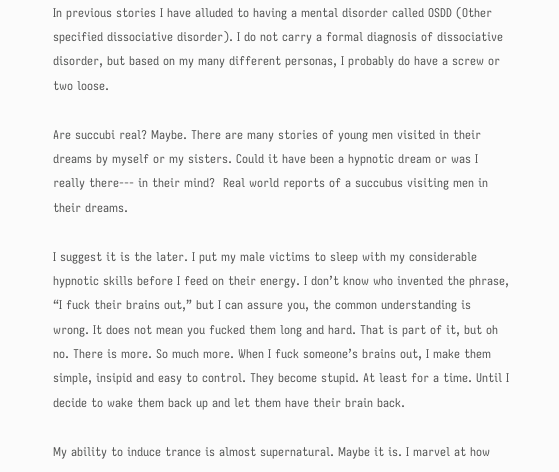In previous stories I have alluded to having a mental disorder called OSDD (Other specified dissociative disorder). I do not carry a formal diagnosis of dissociative disorder, but based on my many different personas, I probably do have a screw or two loose.

Are succubi real? Maybe. There are many stories of young men visited in their dreams by myself or my sisters. Could it have been a hypnotic dream or was I really there--- in their mind?  Real world reports of a succubus visiting men in their dreams.

I suggest it is the later. I put my male victims to sleep with my considerable hypnotic skills before I feed on their energy. I don’t know who invented the phrase, “I fuck their brains out,” but I can assure you, the common understanding is wrong. It does not mean you fucked them long and hard. That is part of it, but oh no. There is more. So much more. When I fuck someone’s brains out, I make them simple, insipid and easy to control. They become stupid. At least for a time. Until I decide to wake them back up and let them have their brain back.

My ability to induce trance is almost supernatural. Maybe it is. I marvel at how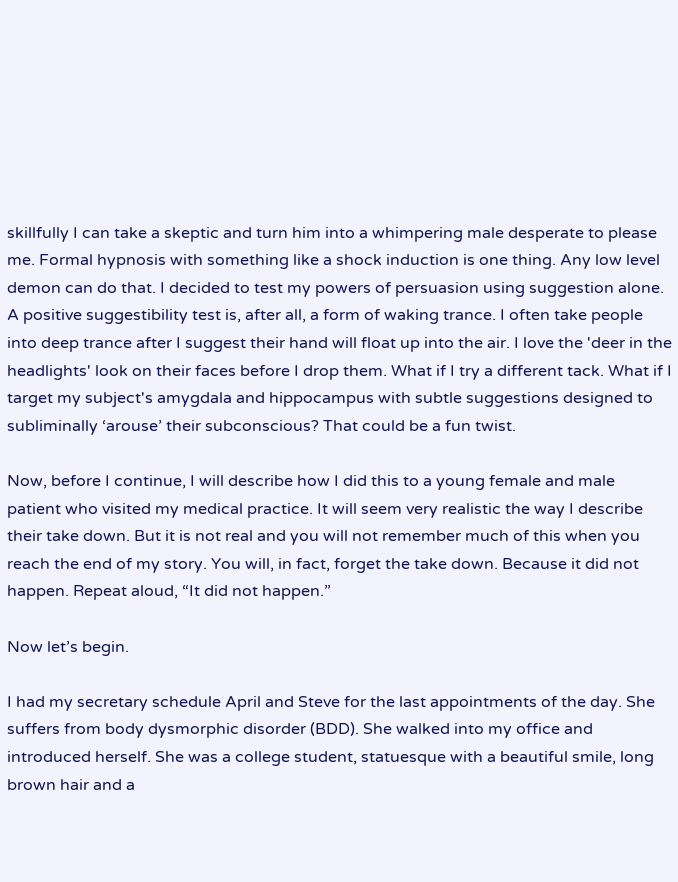skillfully I can take a skeptic and turn him into a whimpering male desperate to please me. Formal hypnosis with something like a shock induction is one thing. Any low level demon can do that. I decided to test my powers of persuasion using suggestion alone. A positive suggestibility test is, after all, a form of waking trance. I often take people into deep trance after I suggest their hand will float up into the air. I love the 'deer in the headlights' look on their faces before I drop them. What if I try a different tack. What if I target my subject's amygdala and hippocampus with subtle suggestions designed to subliminally ‘arouse’ their subconscious? That could be a fun twist.

Now, before I continue, I will describe how I did this to a young female and male patient who visited my medical practice. It will seem very realistic the way I describe their take down. But it is not real and you will not remember much of this when you reach the end of my story. You will, in fact, forget the take down. Because it did not happen. Repeat aloud, “It did not happen.”

Now let’s begin.

I had my secretary schedule April and Steve for the last appointments of the day. She suffers from body dysmorphic disorder (BDD). She walked into my office and introduced herself. She was a college student, statuesque with a beautiful smile, long brown hair and a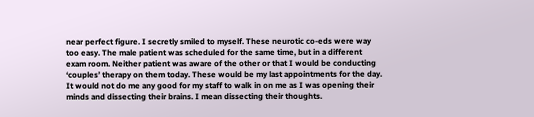near perfect figure. I secretly smiled to myself. These neurotic co-eds were way too easy. The male patient was scheduled for the same time, but in a different exam room. Neither patient was aware of the other or that I would be conducting ‘couples’ therapy on them today. These would be my last appointments for the day. It would not do me any good for my staff to walk in on me as I was opening their minds and dissecting their brains. I mean dissecting their thoughts.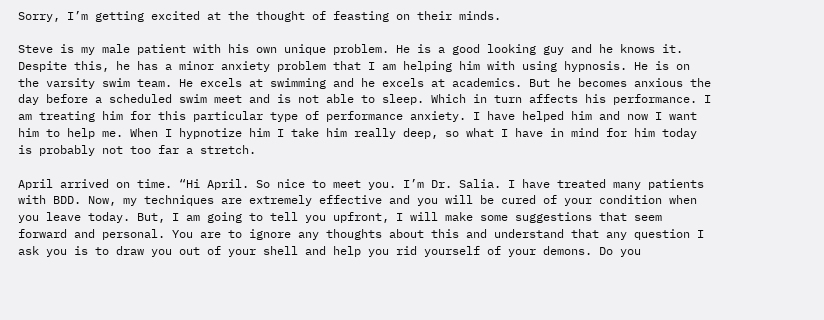Sorry, I’m getting excited at the thought of feasting on their minds.

Steve is my male patient with his own unique problem. He is a good looking guy and he knows it. Despite this, he has a minor anxiety problem that I am helping him with using hypnosis. He is on the varsity swim team. He excels at swimming and he excels at academics. But he becomes anxious the day before a scheduled swim meet and is not able to sleep. Which in turn affects his performance. I am treating him for this particular type of performance anxiety. I have helped him and now I want him to help me. When I hypnotize him I take him really deep, so what I have in mind for him today is probably not too far a stretch.

April arrived on time. “Hi April. So nice to meet you. I’m Dr. Salia. I have treated many patients with BDD. Now, my techniques are extremely effective and you will be cured of your condition when you leave today. But, I am going to tell you upfront, I will make some suggestions that seem forward and personal. You are to ignore any thoughts about this and understand that any question I ask you is to draw you out of your shell and help you rid yourself of your demons. Do you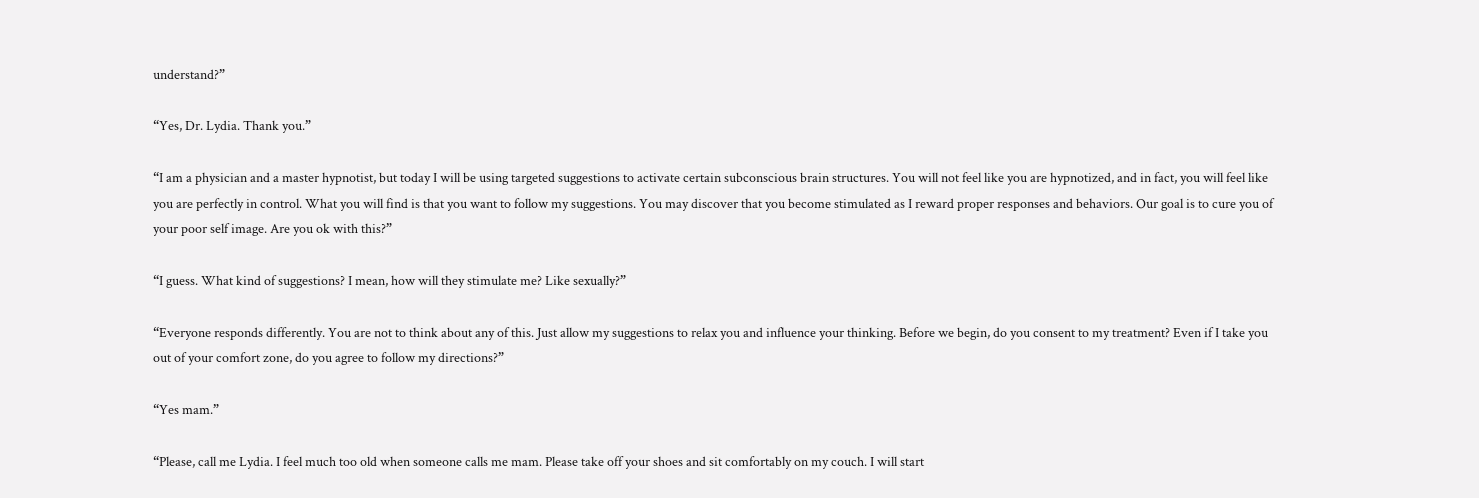understand?”

“Yes, Dr. Lydia. Thank you.”

“I am a physician and a master hypnotist, but today I will be using targeted suggestions to activate certain subconscious brain structures. You will not feel like you are hypnotized, and in fact, you will feel like you are perfectly in control. What you will find is that you want to follow my suggestions. You may discover that you become stimulated as I reward proper responses and behaviors. Our goal is to cure you of your poor self image. Are you ok with this?”

“I guess. What kind of suggestions? I mean, how will they stimulate me? Like sexually?”

“Everyone responds differently. You are not to think about any of this. Just allow my suggestions to relax you and influence your thinking. Before we begin, do you consent to my treatment? Even if I take you out of your comfort zone, do you agree to follow my directions?”

“Yes mam.”

“Please, call me Lydia. I feel much too old when someone calls me mam. Please take off your shoes and sit comfortably on my couch. I will start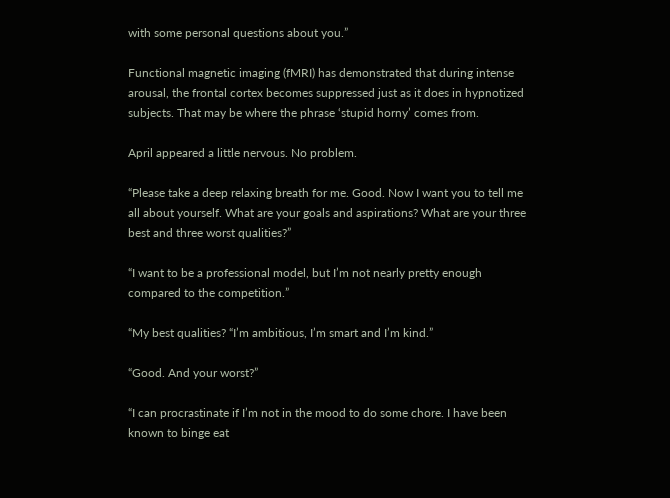with some personal questions about you.”

Functional magnetic imaging (fMRI) has demonstrated that during intense arousal, the frontal cortex becomes suppressed just as it does in hypnotized subjects. That may be where the phrase ‘stupid horny’ comes from.

April appeared a little nervous. No problem.

“Please take a deep relaxing breath for me. Good. Now I want you to tell me all about yourself. What are your goals and aspirations? What are your three best and three worst qualities?”

“I want to be a professional model, but I’m not nearly pretty enough compared to the competition.”

“My best qualities? “I’m ambitious, I’m smart and I’m kind.”

“Good. And your worst?”

“I can procrastinate if I’m not in the mood to do some chore. I have been known to binge eat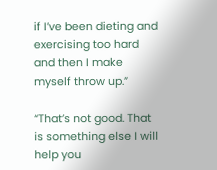if I’ve been dieting and exercising too hard and then I make myself throw up.”

“That’s not good. That is something else I will help you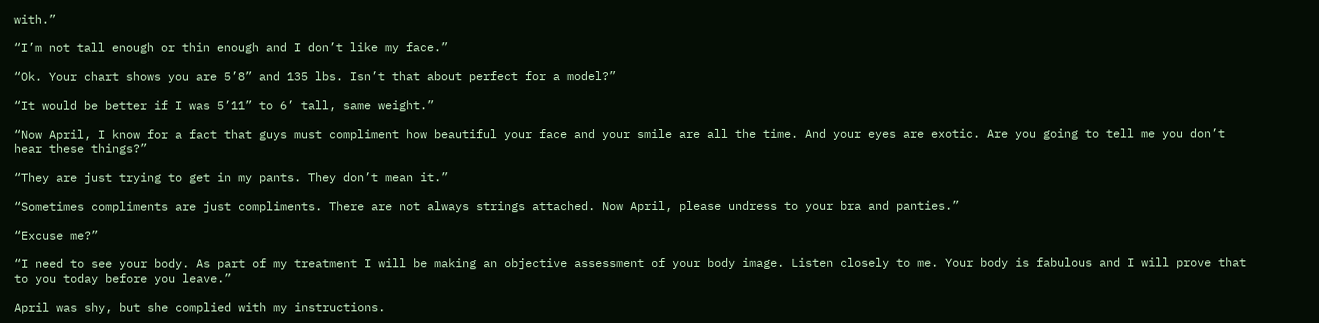with.”

“I’m not tall enough or thin enough and I don’t like my face.”

“Ok. Your chart shows you are 5’8” and 135 lbs. Isn’t that about perfect for a model?”

“It would be better if I was 5’11” to 6’ tall, same weight.”

“Now April, I know for a fact that guys must compliment how beautiful your face and your smile are all the time. And your eyes are exotic. Are you going to tell me you don’t hear these things?”

“They are just trying to get in my pants. They don’t mean it.”

“Sometimes compliments are just compliments. There are not always strings attached. Now April, please undress to your bra and panties.”

“Excuse me?”

“I need to see your body. As part of my treatment I will be making an objective assessment of your body image. Listen closely to me. Your body is fabulous and I will prove that to you today before you leave.”

April was shy, but she complied with my instructions.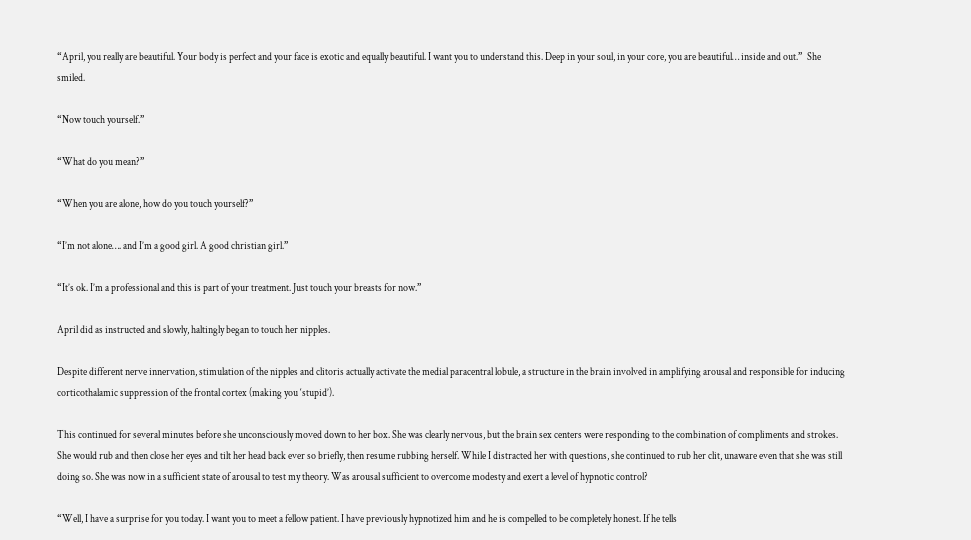“April, you really are beautiful. Your body is perfect and your face is exotic and equally beautiful. I want you to understand this. Deep in your soul, in your core, you are beautiful… inside and out.”  She smiled.

“Now touch yourself.”

“What do you mean?”

“When you are alone, how do you touch yourself?”

“I’m not alone…. and I’m a good girl. A good christian girl.”

“It’s ok. I’m a professional and this is part of your treatment. Just touch your breasts for now.”

April did as instructed and slowly, haltingly began to touch her nipples.

Despite different nerve innervation, stimulation of the nipples and clitoris actually activate the medial paracentral lobule, a structure in the brain involved in amplifying arousal and responsible for inducing corticothalamic suppression of the frontal cortex (making you ‘stupid’).

This continued for several minutes before she unconsciously moved down to her box. She was clearly nervous, but the brain sex centers were responding to the combination of compliments and strokes. She would rub and then close her eyes and tilt her head back ever so briefly, then resume rubbing herself. While I distracted her with questions, she continued to rub her clit, unaware even that she was still doing so. She was now in a sufficient state of arousal to test my theory. Was arousal sufficient to overcome modesty and exert a level of hypnotic control?

“Well, I have a surprise for you today. I want you to meet a fellow patient. I have previously hypnotized him and he is compelled to be completely honest. If he tells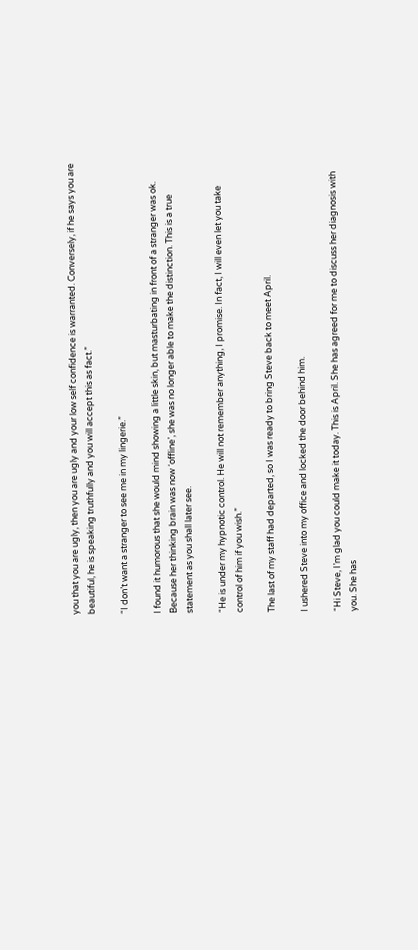you that you are ugly, then you are ugly and your low self confidence is warranted. Conversely, if he says you are beautiful, he is speaking truthfully and you will accept this as fact.”

“I don’t want a stranger to see me in my lingerie.”

I found it humorous that she would mind showing a little skin, but masturbating in front of a stranger was ok. Because her thinking brain was now ‘offline’, she was no longer able to make the distinction. This is a true statement as you shall later see.

“He is under my hypnotic control. He will not remember anything, I promise. In fact, I will even let you take control of him if you wish.”

The last of my staff had departed, so I was ready to bring Steve back to meet April.

I ushered Steve into my office and locked the door behind him.

“Hi Steve, I’m glad you could make it today. This is April. She has agreed for me to discuss her diagnosis with you. She has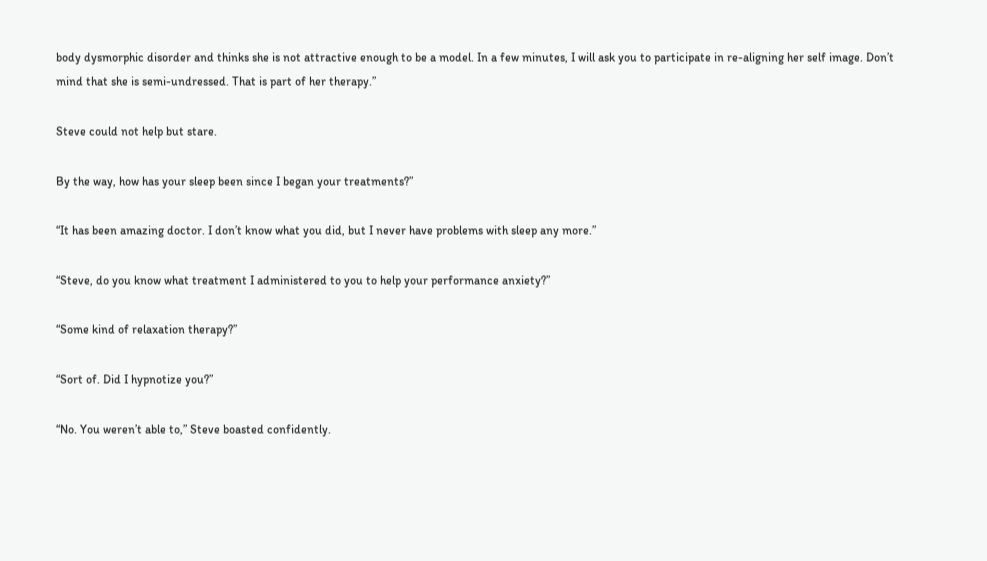body dysmorphic disorder and thinks she is not attractive enough to be a model. In a few minutes, I will ask you to participate in re-aligning her self image. Don’t mind that she is semi-undressed. That is part of her therapy.”

Steve could not help but stare.

By the way, how has your sleep been since I began your treatments?”

“It has been amazing doctor. I don’t know what you did, but I never have problems with sleep any more.”

“Steve, do you know what treatment I administered to you to help your performance anxiety?”

“Some kind of relaxation therapy?”

“Sort of. Did I hypnotize you?”

“No. You weren’t able to,” Steve boasted confidently.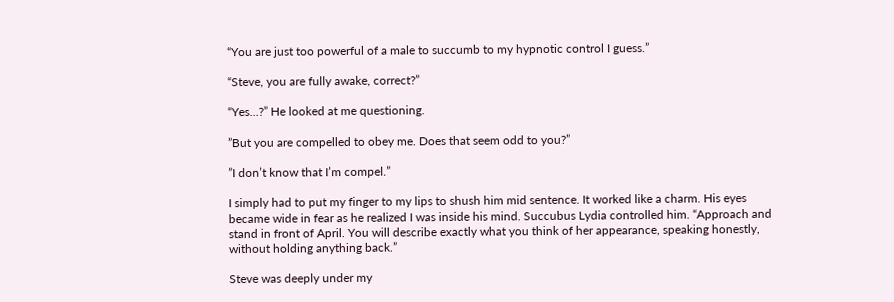“You are just too powerful of a male to succumb to my hypnotic control I guess.”

“Steve, you are fully awake, correct?”

“Yes…?” He looked at me questioning.

”But you are compelled to obey me. Does that seem odd to you?”

”I don’t know that I’m compel.”

I simply had to put my finger to my lips to shush him mid sentence. It worked like a charm. His eyes became wide in fear as he realized I was inside his mind. Succubus Lydia controlled him. “Approach and stand in front of April. You will describe exactly what you think of her appearance, speaking honestly, without holding anything back.”

Steve was deeply under my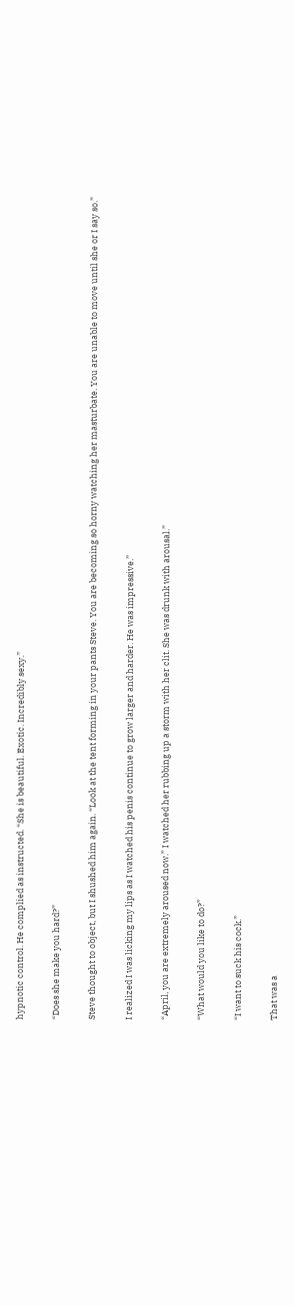hypnotic control. He complied as instructed. “She is beautiful. Exotic. Incredibly sexy.”

“Does she make you hard?”

Steve thought to object, but I shushed him again. “Look at the tent forming in your pants Steve. You are becoming so horny watching her masturbate. You are unable to move until she or I say so.”

I realized I was licking my lips as I watched his penis continue to grow larger and harder. He was impressive.”

“April, you are extremely aroused now.” I watched her rubbing up a storm with her clit. She was drunk with arousal.”

“What would you like to do?”

“I want to suck his cock.”

That was a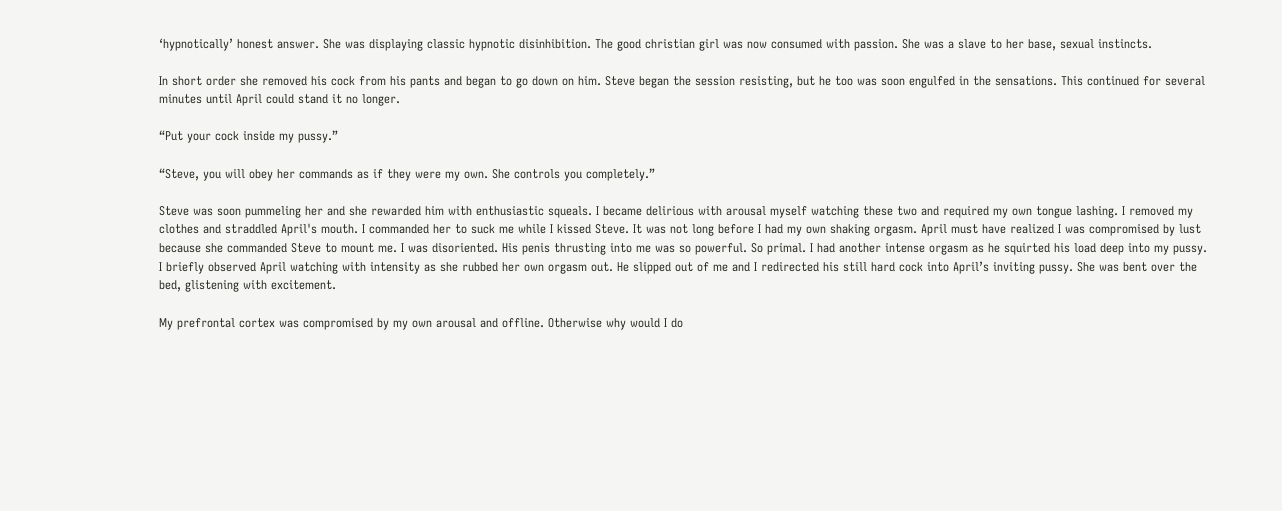‘hypnotically’ honest answer. She was displaying classic hypnotic disinhibition. The good christian girl was now consumed with passion. She was a slave to her base, sexual instincts.

In short order she removed his cock from his pants and began to go down on him. Steve began the session resisting, but he too was soon engulfed in the sensations. This continued for several minutes until April could stand it no longer.

“Put your cock inside my pussy.”

“Steve, you will obey her commands as if they were my own. She controls you completely.”

Steve was soon pummeling her and she rewarded him with enthusiastic squeals. I became delirious with arousal myself watching these two and required my own tongue lashing. I removed my clothes and straddled April's mouth. I commanded her to suck me while I kissed Steve. It was not long before I had my own shaking orgasm. April must have realized I was compromised by lust because she commanded Steve to mount me. I was disoriented. His penis thrusting into me was so powerful. So primal. I had another intense orgasm as he squirted his load deep into my pussy. I briefly observed April watching with intensity as she rubbed her own orgasm out. He slipped out of me and I redirected his still hard cock into April’s inviting pussy. She was bent over the bed, glistening with excitement.

My prefrontal cortex was compromised by my own arousal and offline. Otherwise why would I do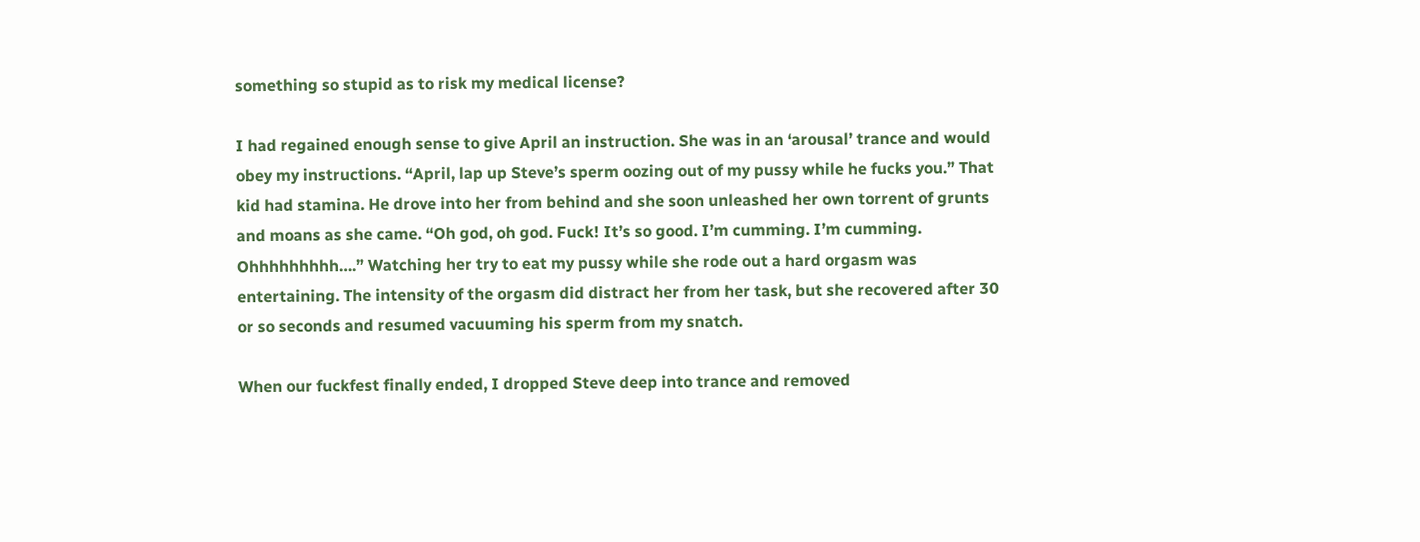something so stupid as to risk my medical license?

I had regained enough sense to give April an instruction. She was in an ‘arousal’ trance and would obey my instructions. “April, lap up Steve’s sperm oozing out of my pussy while he fucks you.” That kid had stamina. He drove into her from behind and she soon unleashed her own torrent of grunts and moans as she came. “Oh god, oh god. Fuck! It’s so good. I’m cumming. I’m cumming. Ohhhhhhhhh….” Watching her try to eat my pussy while she rode out a hard orgasm was entertaining. The intensity of the orgasm did distract her from her task, but she recovered after 30 or so seconds and resumed vacuuming his sperm from my snatch.

When our fuckfest finally ended, I dropped Steve deep into trance and removed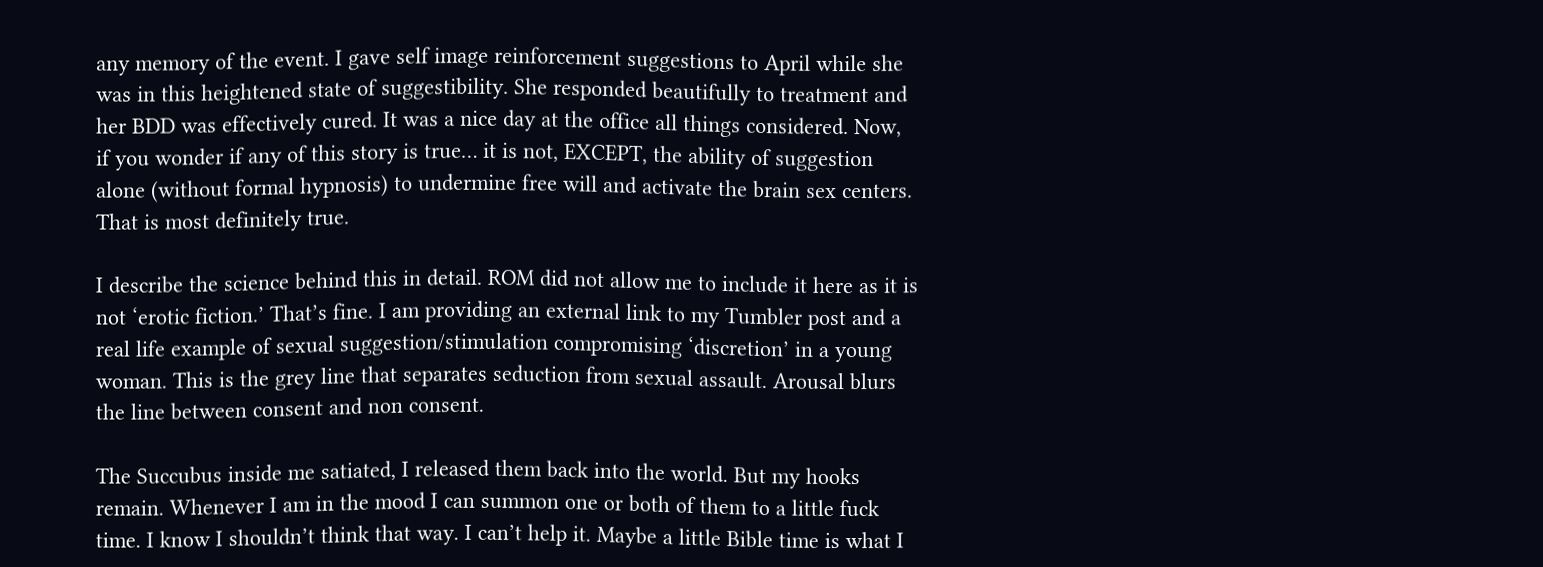any memory of the event. I gave self image reinforcement suggestions to April while she was in this heightened state of suggestibility. She responded beautifully to treatment and her BDD was effectively cured. It was a nice day at the office all things considered. Now, if you wonder if any of this story is true… it is not, EXCEPT, the ability of suggestion alone (without formal hypnosis) to undermine free will and activate the brain sex centers. That is most definitely true.

I describe the science behind this in detail. ROM did not allow me to include it here as it is not ‘erotic fiction.’ That’s fine. I am providing an external link to my Tumbler post and a real life example of sexual suggestion/stimulation compromising ‘discretion’ in a young woman. This is the grey line that separates seduction from sexual assault. Arousal blurs the line between consent and non consent.

The Succubus inside me satiated, I released them back into the world. But my hooks remain. Whenever I am in the mood I can summon one or both of them to a little fuck time. I know I shouldn’t think that way. I can’t help it. Maybe a little Bible time is what I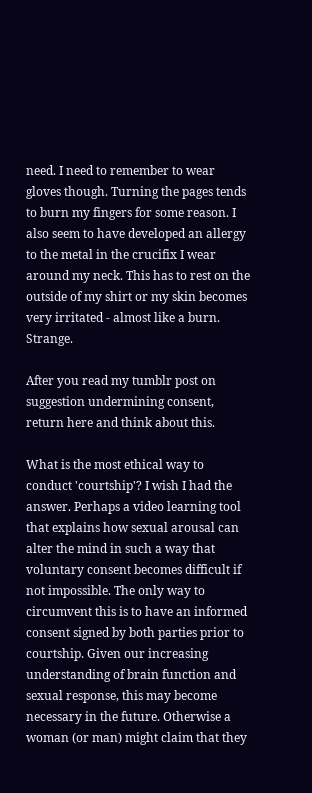need. I need to remember to wear gloves though. Turning the pages tends to burn my fingers for some reason. I also seem to have developed an allergy to the metal in the crucifix I wear around my neck. This has to rest on the outside of my shirt or my skin becomes very irritated - almost like a burn. Strange.

After you read my tumblr post on suggestion undermining consent, return here and think about this.

What is the most ethical way to conduct 'courtship'? I wish I had the answer. Perhaps a video learning tool that explains how sexual arousal can alter the mind in such a way that voluntary consent becomes difficult if not impossible. The only way to circumvent this is to have an informed consent signed by both parties prior to courtship. Given our increasing understanding of brain function and sexual response, this may become necessary in the future. Otherwise a woman (or man) might claim that they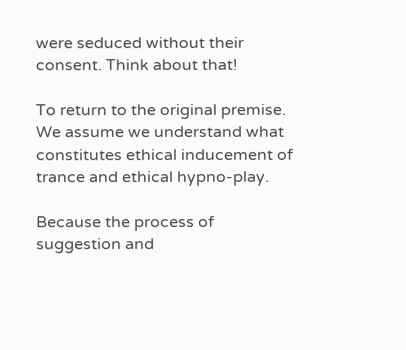were seduced without their consent. Think about that!

To return to the original premise. We assume we understand what constitutes ethical inducement of trance and ethical hypno-play.

Because the process of suggestion and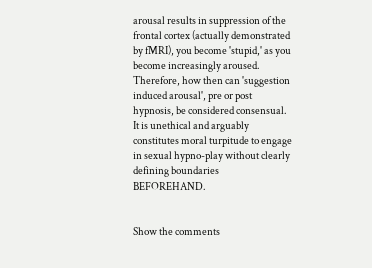arousal results in suppression of the frontal cortex (actually demonstrated by fMRI), you become 'stupid,' as you become increasingly aroused. Therefore, how then can 'suggestion induced arousal', pre or post hypnosis, be considered consensual. It is unethical and arguably constitutes moral turpitude to engage in sexual hypno-play without clearly defining boundaries BEFOREHAND.


Show the comments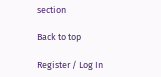section

Back to top

Register / Log In